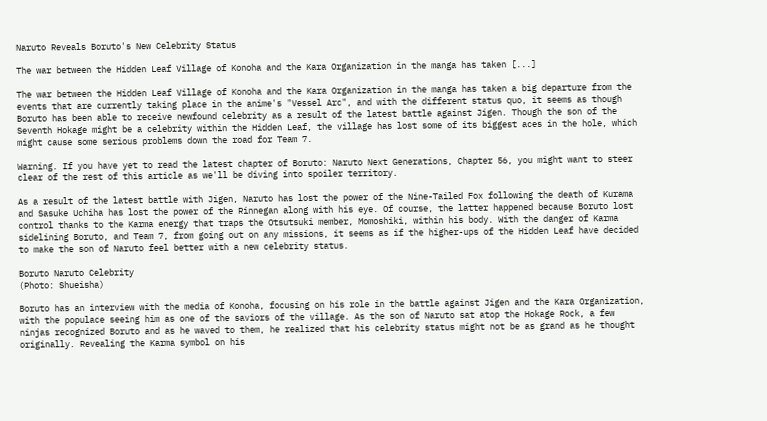Naruto Reveals Boruto's New Celebrity Status

The war between the Hidden Leaf Village of Konoha and the Kara Organization in the manga has taken [...]

The war between the Hidden Leaf Village of Konoha and the Kara Organization in the manga has taken a big departure from the events that are currently taking place in the anime's "Vessel Arc", and with the different status quo, it seems as though Boruto has been able to receive newfound celebrity as a result of the latest battle against Jigen. Though the son of the Seventh Hokage might be a celebrity within the Hidden Leaf, the village has lost some of its biggest aces in the hole, which might cause some serious problems down the road for Team 7.

Warning. If you have yet to read the latest chapter of Boruto: Naruto Next Generations, Chapter 56, you might want to steer clear of the rest of this article as we'll be diving into spoiler territory.

As a result of the latest battle with Jigen, Naruto has lost the power of the Nine-Tailed Fox following the death of Kurama and Sasuke Uchiha has lost the power of the Rinnegan along with his eye. Of course, the latter happened because Boruto lost control thanks to the Karma energy that traps the Otsutsuki member, Momoshiki, within his body. With the danger of Karma sidelining Boruto, and Team 7, from going out on any missions, it seems as if the higher-ups of the Hidden Leaf have decided to make the son of Naruto feel better with a new celebrity status.

Boruto Naruto Celebrity
(Photo: Shueisha)

Boruto has an interview with the media of Konoha, focusing on his role in the battle against Jigen and the Kara Organization, with the populace seeing him as one of the saviors of the village. As the son of Naruto sat atop the Hokage Rock, a few ninjas recognized Boruto and as he waved to them, he realized that his celebrity status might not be as grand as he thought originally. Revealing the Karma symbol on his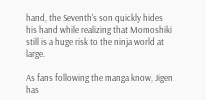hand, the Seventh's son quickly hides his hand while realizing that Momoshiki still is a huge risk to the ninja world at large.

As fans following the manga know, Jigen has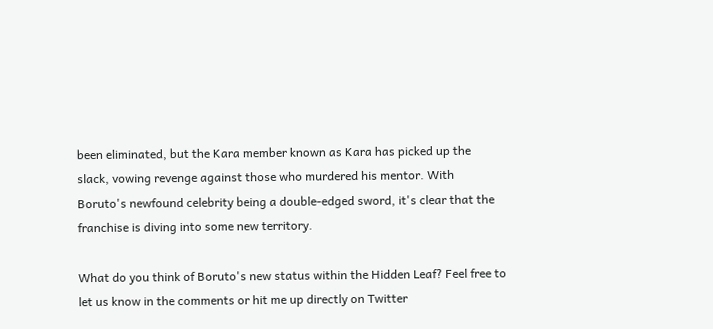been eliminated, but the Kara member known as Kara has picked up the slack, vowing revenge against those who murdered his mentor. With Boruto's newfound celebrity being a double-edged sword, it's clear that the franchise is diving into some new territory.

What do you think of Boruto's new status within the Hidden Leaf? Feel free to let us know in the comments or hit me up directly on Twitter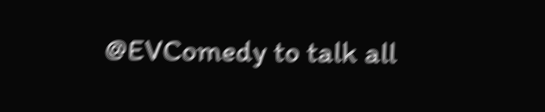@EVComedy to talk all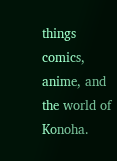things comics, anime, and the world of Konoha.